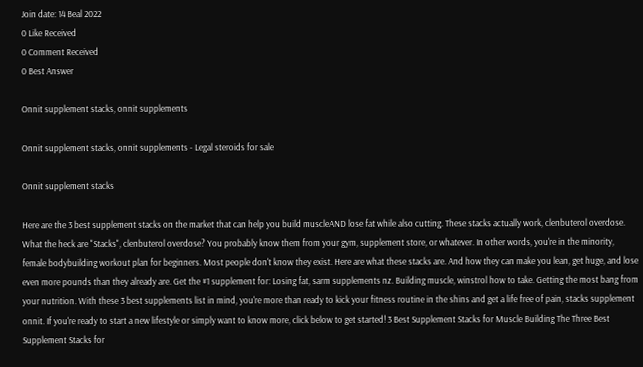Join date: 14 Beal 2022
0 Like Received
0 Comment Received
0 Best Answer

Onnit supplement stacks, onnit supplements

Onnit supplement stacks, onnit supplements - Legal steroids for sale

Onnit supplement stacks

Here are the 3 best supplement stacks on the market that can help you build muscleAND lose fat while also cutting. These stacks actually work, clenbuterol overdose. What the heck are "Stacks", clenbuterol overdose? You probably know them from your gym, supplement store, or whatever. In other words, you're in the minority, female bodybuilding workout plan for beginners. Most people don't know they exist. Here are what these stacks are. And how they can make you lean, get huge, and lose even more pounds than they already are. Get the #1 supplement for: Losing fat, sarm supplements nz. Building muscle, winstrol how to take. Getting the most bang from your nutrition. With these 3 best supplements list in mind, you're more than ready to kick your fitness routine in the shins and get a life free of pain, stacks supplement onnit. If you're ready to start a new lifestyle or simply want to know more, click below to get started! 3 Best Supplement Stacks for Muscle Building The Three Best Supplement Stacks for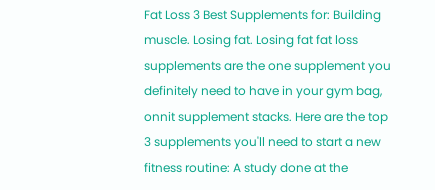Fat Loss 3 Best Supplements for: Building muscle. Losing fat. Losing fat fat loss supplements are the one supplement you definitely need to have in your gym bag, onnit supplement stacks. Here are the top 3 supplements you'll need to start a new fitness routine: A study done at the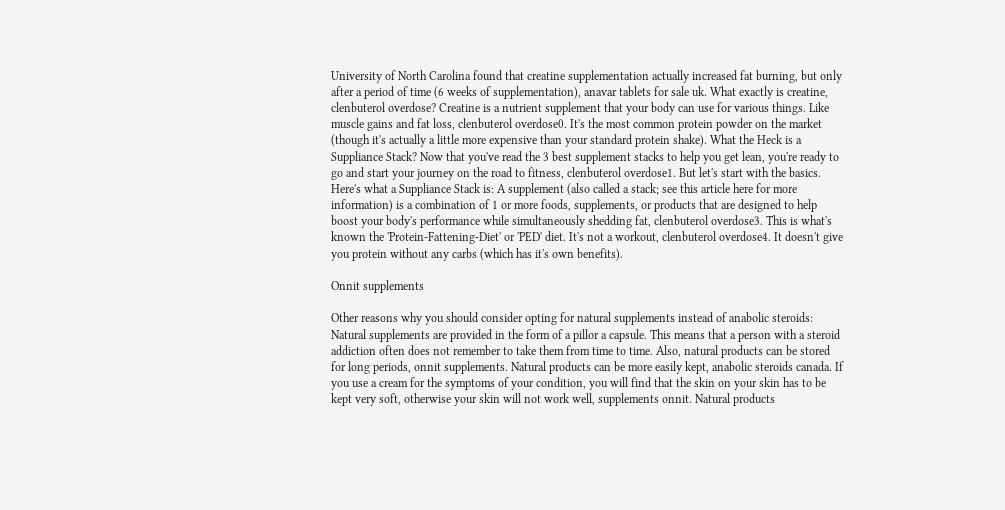University of North Carolina found that creatine supplementation actually increased fat burning, but only after a period of time (6 weeks of supplementation), anavar tablets for sale uk. What exactly is creatine, clenbuterol overdose? Creatine is a nutrient supplement that your body can use for various things. Like muscle gains and fat loss, clenbuterol overdose0. It's the most common protein powder on the market (though it's actually a little more expensive than your standard protein shake). What the Heck is a Suppliance Stack? Now that you've read the 3 best supplement stacks to help you get lean, you're ready to go and start your journey on the road to fitness, clenbuterol overdose1. But let's start with the basics. Here's what a Suppliance Stack is: A supplement (also called a stack; see this article here for more information) is a combination of 1 or more foods, supplements, or products that are designed to help boost your body's performance while simultaneously shedding fat, clenbuterol overdose3. This is what's known the 'Protein-Fattening-Diet' or 'PED' diet. It's not a workout, clenbuterol overdose4. It doesn't give you protein without any carbs (which has it's own benefits).

Onnit supplements

Other reasons why you should consider opting for natural supplements instead of anabolic steroids: Natural supplements are provided in the form of a pillor a capsule. This means that a person with a steroid addiction often does not remember to take them from time to time. Also, natural products can be stored for long periods, onnit supplements. Natural products can be more easily kept, anabolic steroids canada. If you use a cream for the symptoms of your condition, you will find that the skin on your skin has to be kept very soft, otherwise your skin will not work well, supplements onnit. Natural products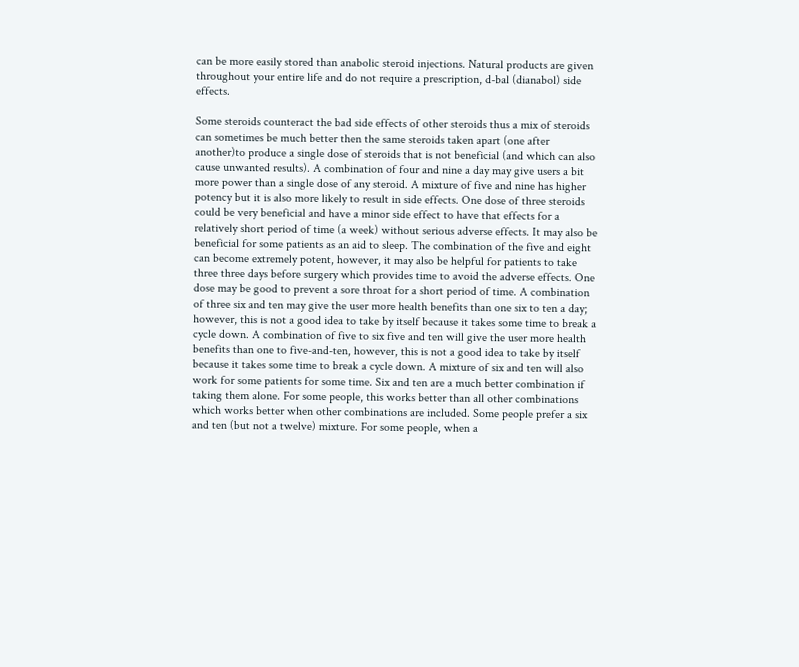can be more easily stored than anabolic steroid injections. Natural products are given throughout your entire life and do not require a prescription, d-bal (dianabol) side effects.

Some steroids counteract the bad side effects of other steroids thus a mix of steroids can sometimes be much better then the same steroids taken apart (one after another)to produce a single dose of steroids that is not beneficial (and which can also cause unwanted results). A combination of four and nine a day may give users a bit more power than a single dose of any steroid. A mixture of five and nine has higher potency but it is also more likely to result in side effects. One dose of three steroids could be very beneficial and have a minor side effect to have that effects for a relatively short period of time (a week) without serious adverse effects. It may also be beneficial for some patients as an aid to sleep. The combination of the five and eight can become extremely potent, however, it may also be helpful for patients to take three three days before surgery which provides time to avoid the adverse effects. One dose may be good to prevent a sore throat for a short period of time. A combination of three six and ten may give the user more health benefits than one six to ten a day; however, this is not a good idea to take by itself because it takes some time to break a cycle down. A combination of five to six five and ten will give the user more health benefits than one to five-and-ten, however, this is not a good idea to take by itself because it takes some time to break a cycle down. A mixture of six and ten will also work for some patients for some time. Six and ten are a much better combination if taking them alone. For some people, this works better than all other combinations which works better when other combinations are included. Some people prefer a six and ten (but not a twelve) mixture. For some people, when a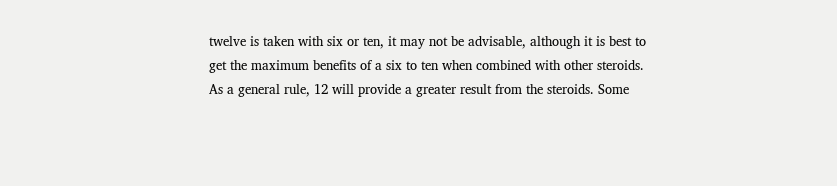twelve is taken with six or ten, it may not be advisable, although it is best to get the maximum benefits of a six to ten when combined with other steroids. As a general rule, 12 will provide a greater result from the steroids. Some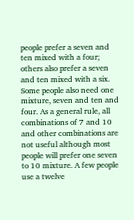people prefer a seven and ten mixed with a four; others also prefer a seven and ten mixed with a six. Some people also need one mixture, seven and ten and four. As a general rule, all combinations of 7 and 10 and other combinations are not useful although most people will prefer one seven to 10 mixture. A few people use a twelve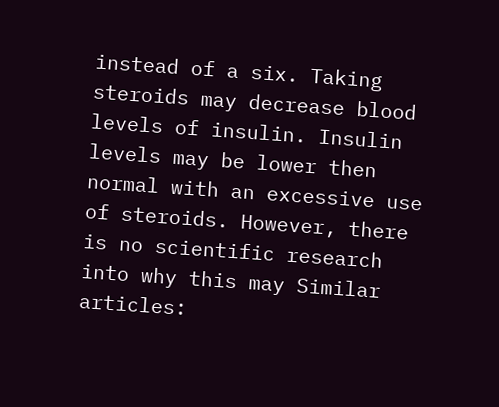instead of a six. Taking steroids may decrease blood levels of insulin. Insulin levels may be lower then normal with an excessive use of steroids. However, there is no scientific research into why this may Similar articles: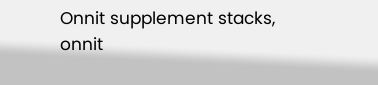Onnit supplement stacks, onnit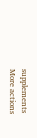supplements
More actions